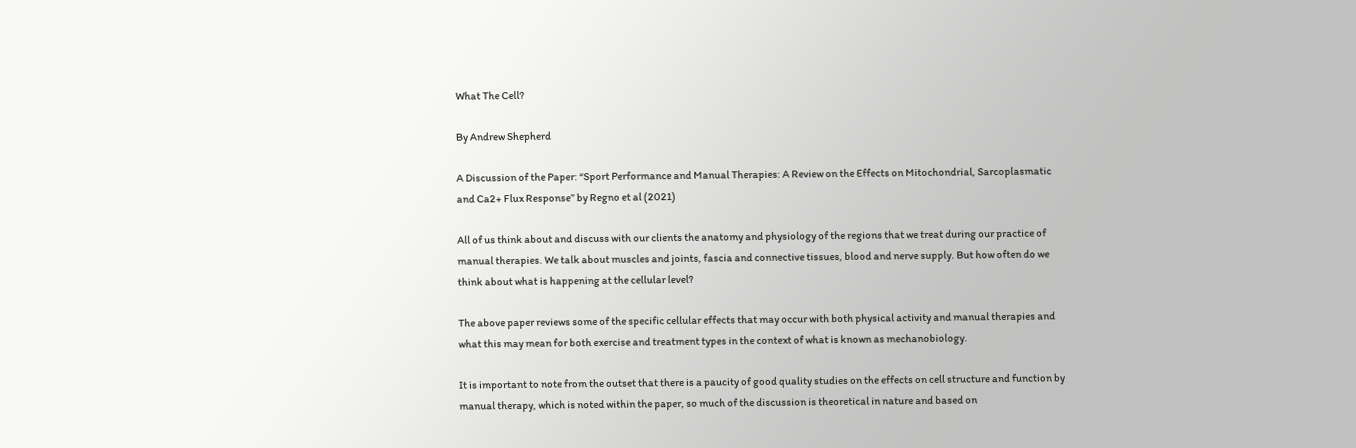What The Cell?

By Andrew Shepherd

A Discussion of the Paper: “Sport Performance and Manual Therapies: A Review on the Effects on Mitochondrial, Sarcoplasmatic and Ca2+ Flux Response” by Regno et al (2021)

All of us think about and discuss with our clients the anatomy and physiology of the regions that we treat during our practice of manual therapies. We talk about muscles and joints, fascia and connective tissues, blood and nerve supply. But how often do we think about what is happening at the cellular level?

The above paper reviews some of the specific cellular effects that may occur with both physical activity and manual therapies and what this may mean for both exercise and treatment types in the context of what is known as mechanobiology.

It is important to note from the outset that there is a paucity of good quality studies on the effects on cell structure and function by manual therapy, which is noted within the paper, so much of the discussion is theoretical in nature and based on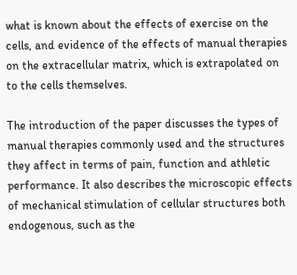what is known about the effects of exercise on the cells, and evidence of the effects of manual therapies on the extracellular matrix, which is extrapolated on to the cells themselves.

The introduction of the paper discusses the types of manual therapies commonly used and the structures they affect in terms of pain, function and athletic performance. It also describes the microscopic effects of mechanical stimulation of cellular structures both endogenous, such as the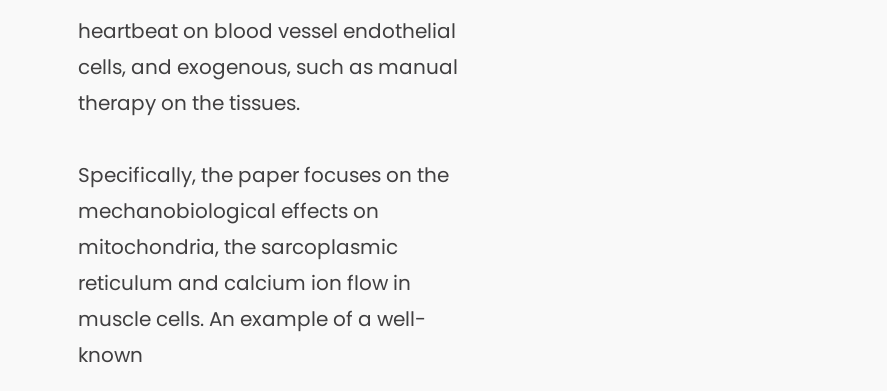heartbeat on blood vessel endothelial cells, and exogenous, such as manual therapy on the tissues.

Specifically, the paper focuses on the mechanobiological effects on mitochondria, the sarcoplasmic reticulum and calcium ion flow in muscle cells. An example of a well-known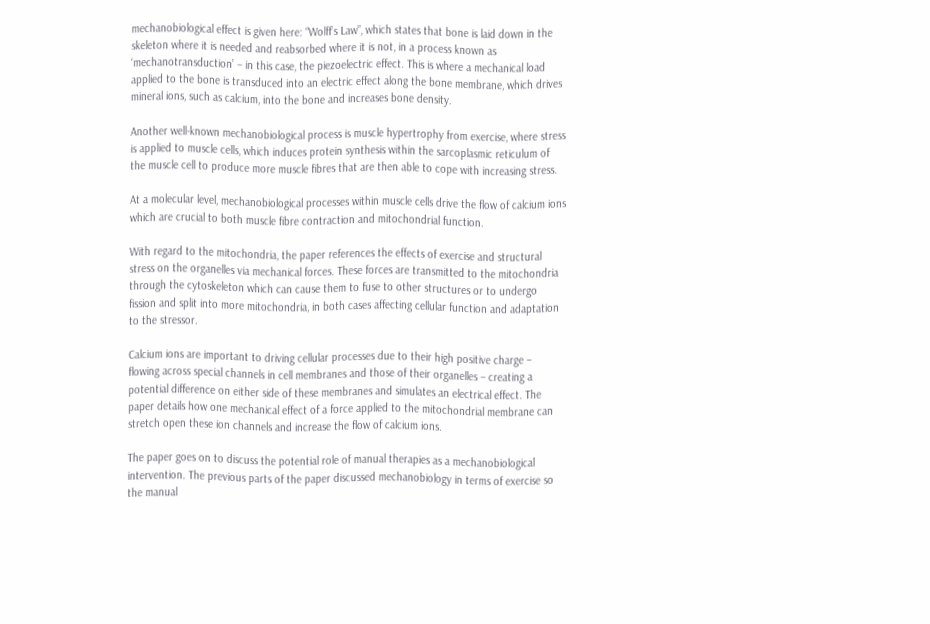mechanobiological effect is given here: “Wolff’s Law”, which states that bone is laid down in the skeleton where it is needed and reabsorbed where it is not, in a process known as ‘mechanotransduction’ – in this case, the piezoelectric effect. This is where a mechanical load applied to the bone is transduced into an electric effect along the bone membrane, which drives mineral ions, such as calcium, into the bone and increases bone density.

Another well-known mechanobiological process is muscle hypertrophy from exercise, where stress is applied to muscle cells, which induces protein synthesis within the sarcoplasmic reticulum of the muscle cell to produce more muscle fibres that are then able to cope with increasing stress.

At a molecular level, mechanobiological processes within muscle cells drive the flow of calcium ions which are crucial to both muscle fibre contraction and mitochondrial function.

With regard to the mitochondria, the paper references the effects of exercise and structural stress on the organelles via mechanical forces. These forces are transmitted to the mitochondria through the cytoskeleton which can cause them to fuse to other structures or to undergo fission and split into more mitochondria, in both cases affecting cellular function and adaptation to the stressor.

Calcium ions are important to driving cellular processes due to their high positive charge – flowing across special channels in cell membranes and those of their organelles – creating a potential difference on either side of these membranes and simulates an electrical effect. The paper details how one mechanical effect of a force applied to the mitochondrial membrane can stretch open these ion channels and increase the flow of calcium ions.

The paper goes on to discuss the potential role of manual therapies as a mechanobiological intervention. The previous parts of the paper discussed mechanobiology in terms of exercise so the manual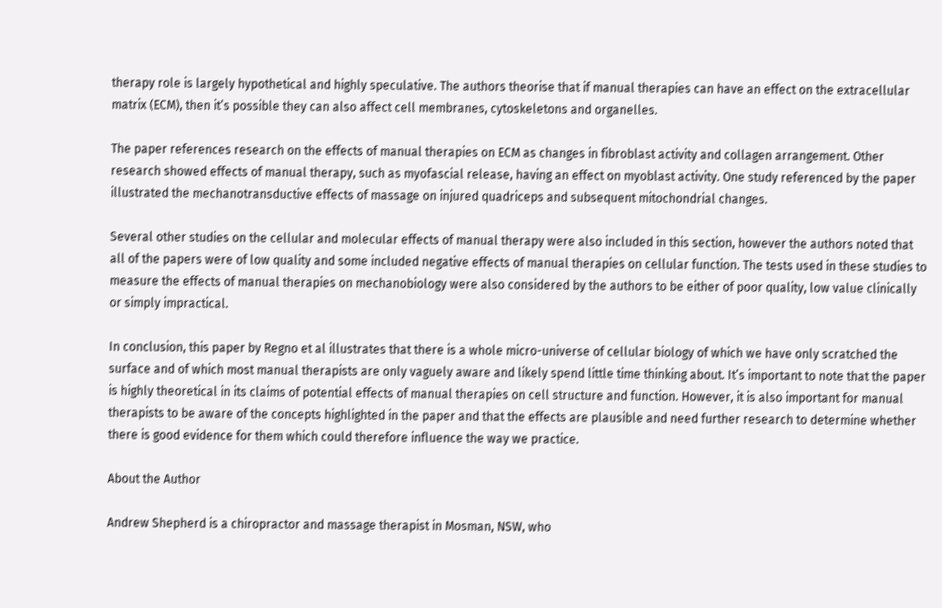therapy role is largely hypothetical and highly speculative. The authors theorise that if manual therapies can have an effect on the extracellular matrix (ECM), then it’s possible they can also affect cell membranes, cytoskeletons and organelles.

The paper references research on the effects of manual therapies on ECM as changes in fibroblast activity and collagen arrangement. Other research showed effects of manual therapy, such as myofascial release, having an effect on myoblast activity. One study referenced by the paper illustrated the mechanotransductive effects of massage on injured quadriceps and subsequent mitochondrial changes.

Several other studies on the cellular and molecular effects of manual therapy were also included in this section, however the authors noted that all of the papers were of low quality and some included negative effects of manual therapies on cellular function. The tests used in these studies to measure the effects of manual therapies on mechanobiology were also considered by the authors to be either of poor quality, low value clinically or simply impractical.

In conclusion, this paper by Regno et al illustrates that there is a whole micro-universe of cellular biology of which we have only scratched the surface and of which most manual therapists are only vaguely aware and likely spend little time thinking about. It’s important to note that the paper is highly theoretical in its claims of potential effects of manual therapies on cell structure and function. However, it is also important for manual therapists to be aware of the concepts highlighted in the paper and that the effects are plausible and need further research to determine whether there is good evidence for them which could therefore influence the way we practice.

About the Author

Andrew Shepherd is a chiropractor and massage therapist in Mosman, NSW, who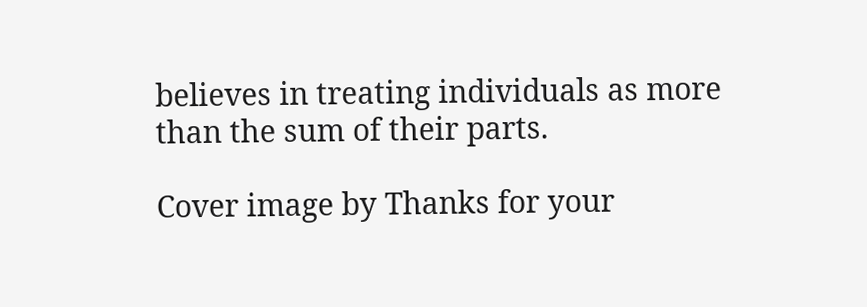believes in treating individuals as more than the sum of their parts.

Cover image by Thanks for your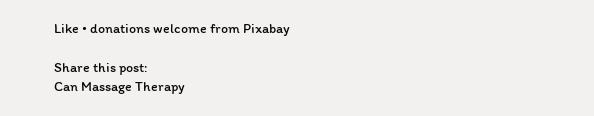Like • donations welcome from Pixabay

Share this post:
Can Massage Therapy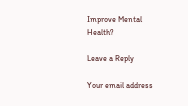Improve Mental Health?

Leave a Reply

Your email address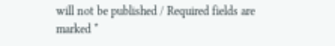will not be published / Required fields are marked *